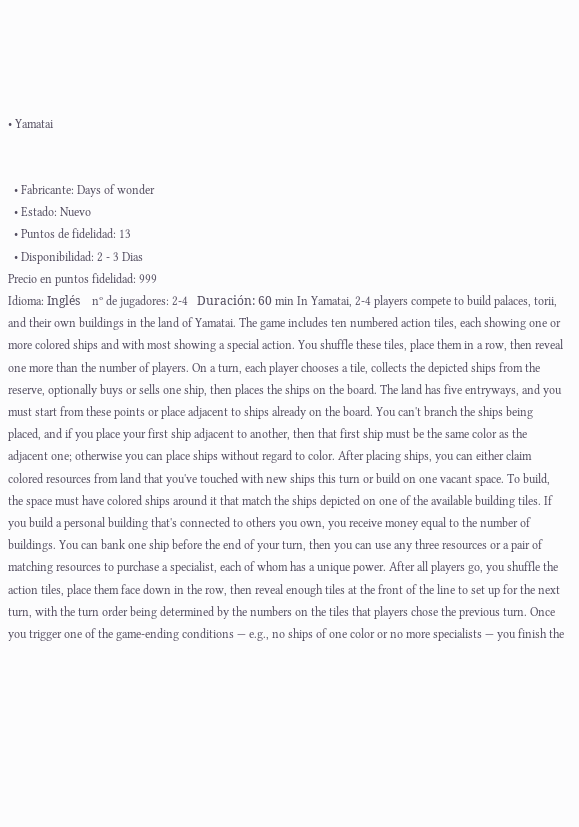• Yamatai


  • Fabricante: Days of wonder
  • Estado: Nuevo
  • Puntos de fidelidad: 13
  • Disponibilidad: 2 - 3 Dias
Precio en puntos fidelidad: 999
Idioma: Inglés    nº de jugadores: 2-4   Duración: 60 min In Yamatai, 2-4 players compete to build palaces, torii, and their own buildings in the land of Yamatai. The game includes ten numbered action tiles, each showing one or more colored ships and with most showing a special action. You shuffle these tiles, place them in a row, then reveal one more than the number of players. On a turn, each player chooses a tile, collects the depicted ships from the reserve, optionally buys or sells one ship, then places the ships on the board. The land has five entryways, and you must start from these points or place adjacent to ships already on the board. You can't branch the ships being placed, and if you place your first ship adjacent to another, then that first ship must be the same color as the adjacent one; otherwise you can place ships without regard to color. After placing ships, you can either claim colored resources from land that you've touched with new ships this turn or build on one vacant space. To build, the space must have colored ships around it that match the ships depicted on one of the available building tiles. If you build a personal building that's connected to others you own, you receive money equal to the number of buildings. You can bank one ship before the end of your turn, then you can use any three resources or a pair of matching resources to purchase a specialist, each of whom has a unique power. After all players go, you shuffle the action tiles, place them face down in the row, then reveal enough tiles at the front of the line to set up for the next turn, with the turn order being determined by the numbers on the tiles that players chose the previous turn. Once you trigger one of the game-ending conditions — e.g., no ships of one color or no more specialists — you finish the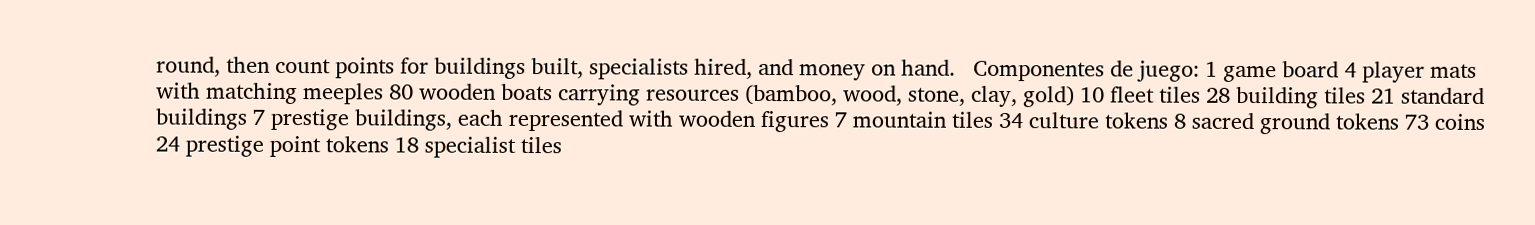round, then count points for buildings built, specialists hired, and money on hand.   Componentes de juego: 1 game board 4 player mats with matching meeples 80 wooden boats carrying resources (bamboo, wood, stone, clay, gold) 10 fleet tiles 28 building tiles 21 standard buildings 7 prestige buildings, each represented with wooden figures 7 mountain tiles 34 culture tokens 8 sacred ground tokens 73 coins 24 prestige point tokens 18 specialist tiles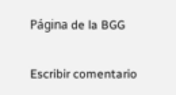Página de la BGG

Escribir comentario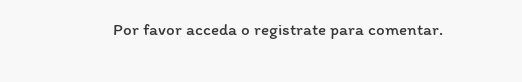Por favor acceda o registrate para comentar.